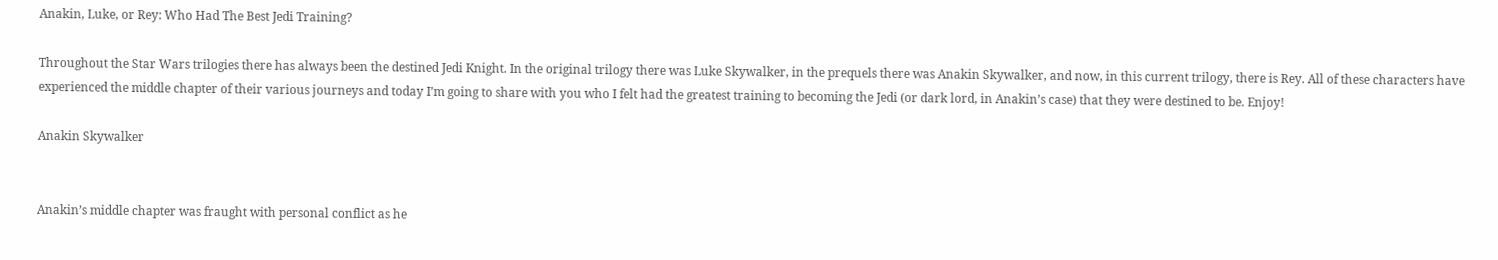Anakin, Luke, or Rey: Who Had The Best Jedi Training?

Throughout the Star Wars trilogies there has always been the destined Jedi Knight. In the original trilogy there was Luke Skywalker, in the prequels there was Anakin Skywalker, and now, in this current trilogy, there is Rey. All of these characters have experienced the middle chapter of their various journeys and today I’m going to share with you who I felt had the greatest training to becoming the Jedi (or dark lord, in Anakin’s case) that they were destined to be. Enjoy!

Anakin Skywalker


Anakin’s middle chapter was fraught with personal conflict as he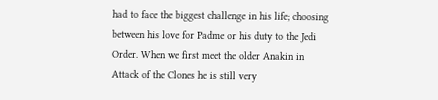had to face the biggest challenge in his life; choosing between his love for Padme or his duty to the Jedi Order. When we first meet the older Anakin in Attack of the Clones he is still very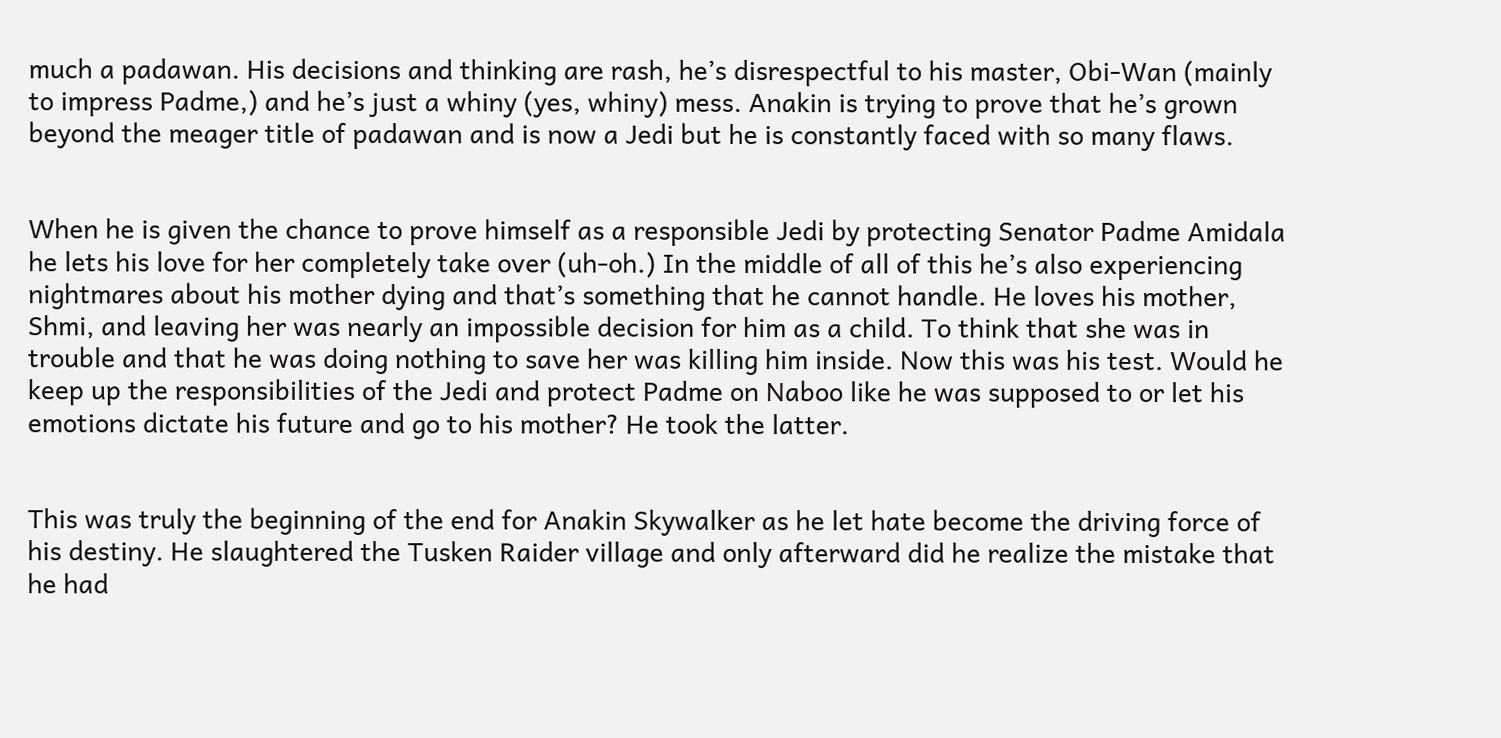much a padawan. His decisions and thinking are rash, he’s disrespectful to his master, Obi-Wan (mainly to impress Padme,) and he’s just a whiny (yes, whiny) mess. Anakin is trying to prove that he’s grown beyond the meager title of padawan and is now a Jedi but he is constantly faced with so many flaws.


When he is given the chance to prove himself as a responsible Jedi by protecting Senator Padme Amidala he lets his love for her completely take over (uh-oh.) In the middle of all of this he’s also experiencing nightmares about his mother dying and that’s something that he cannot handle. He loves his mother, Shmi, and leaving her was nearly an impossible decision for him as a child. To think that she was in trouble and that he was doing nothing to save her was killing him inside. Now this was his test. Would he keep up the responsibilities of the Jedi and protect Padme on Naboo like he was supposed to or let his emotions dictate his future and go to his mother? He took the latter.


This was truly the beginning of the end for Anakin Skywalker as he let hate become the driving force of his destiny. He slaughtered the Tusken Raider village and only afterward did he realize the mistake that he had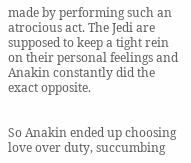made by performing such an atrocious act. The Jedi are supposed to keep a tight rein on their personal feelings and Anakin constantly did the exact opposite.


So Anakin ended up choosing love over duty, succumbing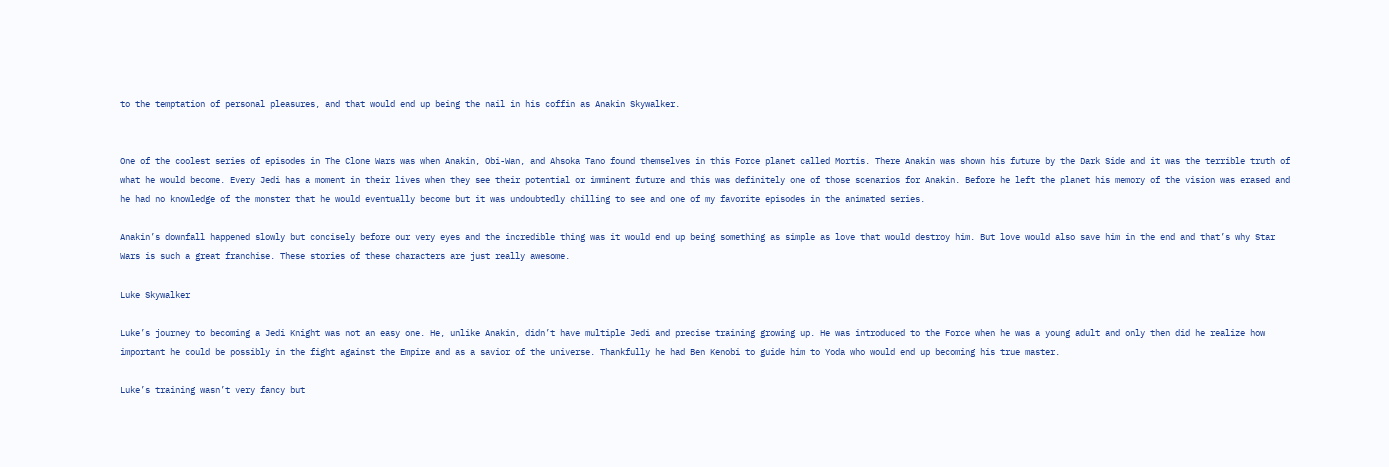to the temptation of personal pleasures, and that would end up being the nail in his coffin as Anakin Skywalker.


One of the coolest series of episodes in The Clone Wars was when Anakin, Obi-Wan, and Ahsoka Tano found themselves in this Force planet called Mortis. There Anakin was shown his future by the Dark Side and it was the terrible truth of what he would become. Every Jedi has a moment in their lives when they see their potential or imminent future and this was definitely one of those scenarios for Anakin. Before he left the planet his memory of the vision was erased and he had no knowledge of the monster that he would eventually become but it was undoubtedly chilling to see and one of my favorite episodes in the animated series.

Anakin’s downfall happened slowly but concisely before our very eyes and the incredible thing was it would end up being something as simple as love that would destroy him. But love would also save him in the end and that’s why Star Wars is such a great franchise. These stories of these characters are just really awesome.

Luke Skywalker

Luke’s journey to becoming a Jedi Knight was not an easy one. He, unlike Anakin, didn’t have multiple Jedi and precise training growing up. He was introduced to the Force when he was a young adult and only then did he realize how important he could be possibly in the fight against the Empire and as a savior of the universe. Thankfully he had Ben Kenobi to guide him to Yoda who would end up becoming his true master.

Luke’s training wasn’t very fancy but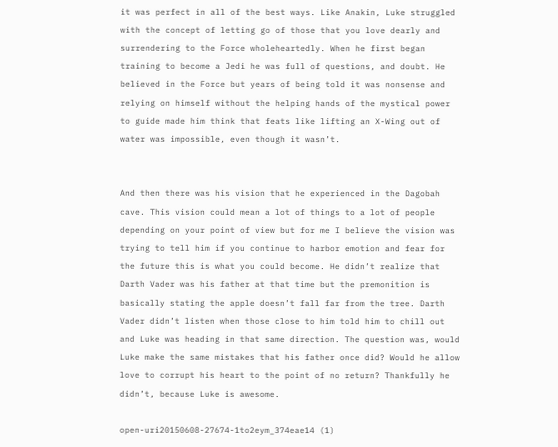it was perfect in all of the best ways. Like Anakin, Luke struggled with the concept of letting go of those that you love dearly and surrendering to the Force wholeheartedly. When he first began training to become a Jedi he was full of questions, and doubt. He believed in the Force but years of being told it was nonsense and relying on himself without the helping hands of the mystical power to guide made him think that feats like lifting an X-Wing out of water was impossible, even though it wasn’t.


And then there was his vision that he experienced in the Dagobah cave. This vision could mean a lot of things to a lot of people depending on your point of view but for me I believe the vision was trying to tell him if you continue to harbor emotion and fear for the future this is what you could become. He didn’t realize that Darth Vader was his father at that time but the premonition is basically stating the apple doesn’t fall far from the tree. Darth Vader didn’t listen when those close to him told him to chill out and Luke was heading in that same direction. The question was, would Luke make the same mistakes that his father once did? Would he allow love to corrupt his heart to the point of no return? Thankfully he didn’t, because Luke is awesome.

open-uri20150608-27674-1to2eym_374eae14 (1)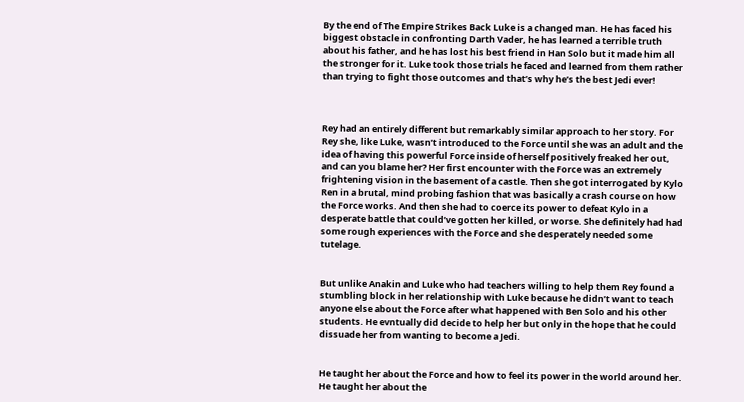By the end of The Empire Strikes Back Luke is a changed man. He has faced his biggest obstacle in confronting Darth Vader, he has learned a terrible truth about his father, and he has lost his best friend in Han Solo but it made him all the stronger for it. Luke took those trials he faced and learned from them rather than trying to fight those outcomes and that’s why he’s the best Jedi ever!



Rey had an entirely different but remarkably similar approach to her story. For Rey she, like Luke, wasn’t introduced to the Force until she was an adult and the idea of having this powerful Force inside of herself positively freaked her out, and can you blame her? Her first encounter with the Force was an extremely frightening vision in the basement of a castle. Then she got interrogated by Kylo Ren in a brutal, mind probing fashion that was basically a crash course on how the Force works. And then she had to coerce its power to defeat Kylo in a desperate battle that could’ve gotten her killed, or worse. She definitely had had some rough experiences with the Force and she desperately needed some tutelage.


But unlike Anakin and Luke who had teachers willing to help them Rey found a stumbling block in her relationship with Luke because he didn’t want to teach anyone else about the Force after what happened with Ben Solo and his other students. He evntually did decide to help her but only in the hope that he could dissuade her from wanting to become a Jedi.


He taught her about the Force and how to feel its power in the world around her. He taught her about the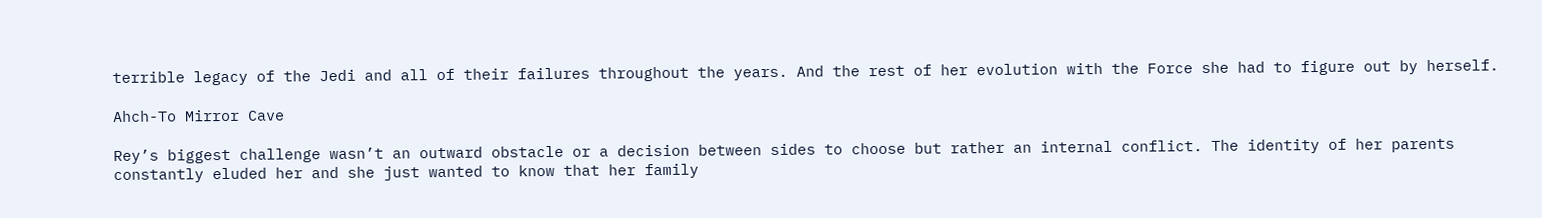terrible legacy of the Jedi and all of their failures throughout the years. And the rest of her evolution with the Force she had to figure out by herself.

Ahch-To Mirror Cave

Rey’s biggest challenge wasn’t an outward obstacle or a decision between sides to choose but rather an internal conflict. The identity of her parents constantly eluded her and she just wanted to know that her family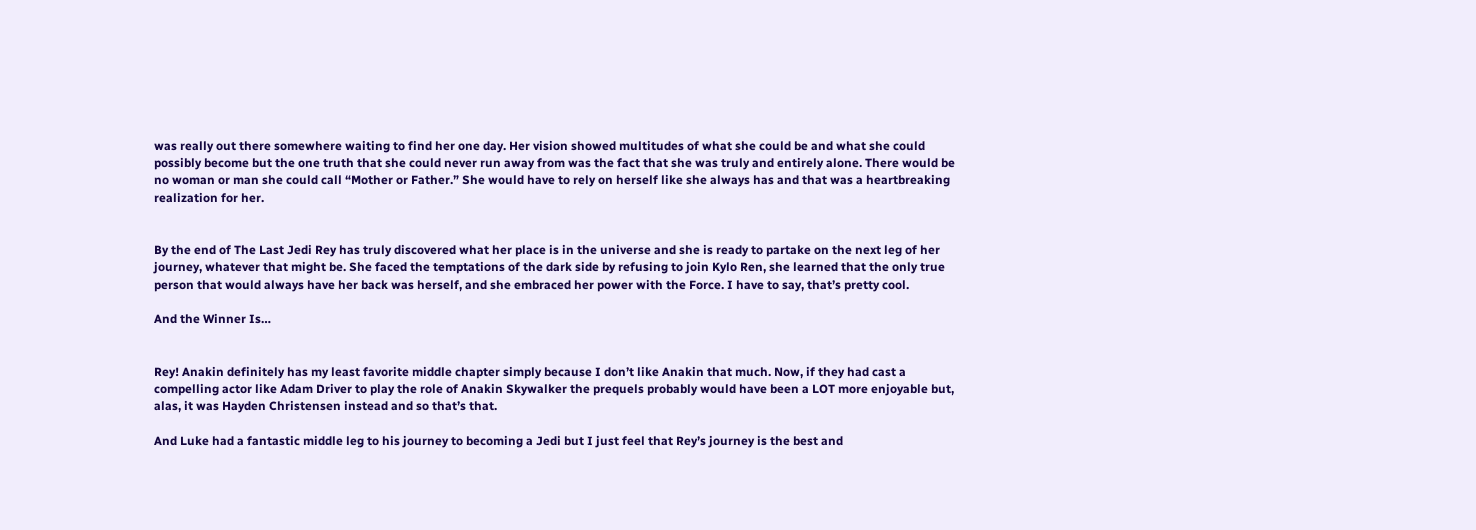was really out there somewhere waiting to find her one day. Her vision showed multitudes of what she could be and what she could possibly become but the one truth that she could never run away from was the fact that she was truly and entirely alone. There would be no woman or man she could call “Mother or Father.” She would have to rely on herself like she always has and that was a heartbreaking realization for her.


By the end of The Last Jedi Rey has truly discovered what her place is in the universe and she is ready to partake on the next leg of her journey, whatever that might be. She faced the temptations of the dark side by refusing to join Kylo Ren, she learned that the only true person that would always have her back was herself, and she embraced her power with the Force. I have to say, that’s pretty cool.

And the Winner Is…


Rey! Anakin definitely has my least favorite middle chapter simply because I don’t like Anakin that much. Now, if they had cast a compelling actor like Adam Driver to play the role of Anakin Skywalker the prequels probably would have been a LOT more enjoyable but, alas, it was Hayden Christensen instead and so that’s that.

And Luke had a fantastic middle leg to his journey to becoming a Jedi but I just feel that Rey’s journey is the best and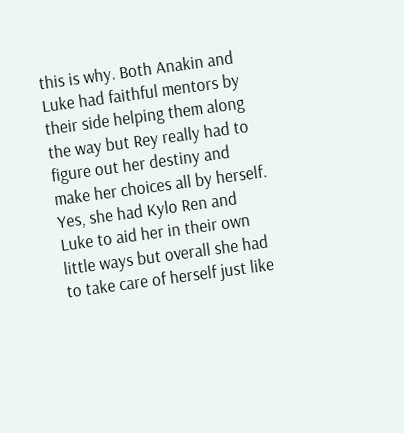this is why. Both Anakin and Luke had faithful mentors by their side helping them along the way but Rey really had to figure out her destiny and make her choices all by herself. Yes, she had Kylo Ren and Luke to aid her in their own little ways but overall she had to take care of herself just like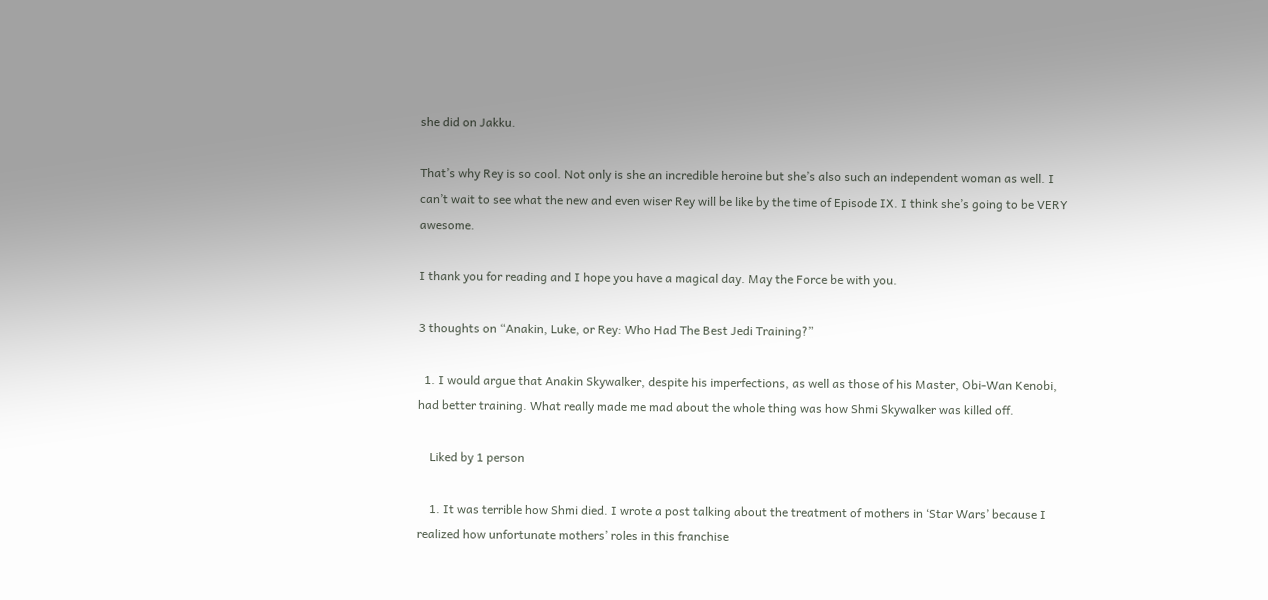she did on Jakku.

That’s why Rey is so cool. Not only is she an incredible heroine but she’s also such an independent woman as well. I can’t wait to see what the new and even wiser Rey will be like by the time of Episode IX. I think she’s going to be VERY awesome.

I thank you for reading and I hope you have a magical day. May the Force be with you.

3 thoughts on “Anakin, Luke, or Rey: Who Had The Best Jedi Training?”

  1. I would argue that Anakin Skywalker, despite his imperfections, as well as those of his Master, Obi-Wan Kenobi, had better training. What really made me mad about the whole thing was how Shmi Skywalker was killed off.

    Liked by 1 person

    1. It was terrible how Shmi died. I wrote a post talking about the treatment of mothers in ‘Star Wars’ because I realized how unfortunate mothers’ roles in this franchise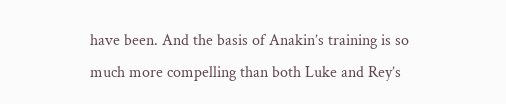have been. And the basis of Anakin’s training is so much more compelling than both Luke and Rey’s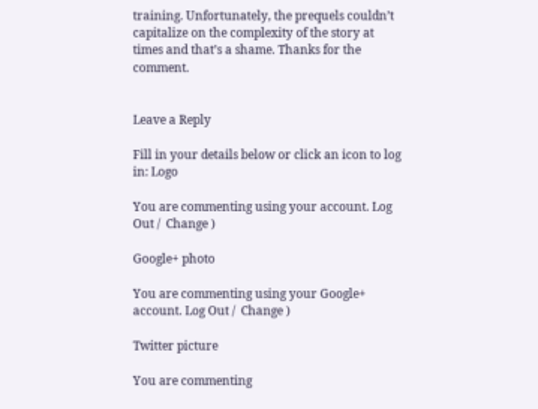training. Unfortunately, the prequels couldn’t capitalize on the complexity of the story at times and that’s a shame. Thanks for the comment.


Leave a Reply

Fill in your details below or click an icon to log in: Logo

You are commenting using your account. Log Out /  Change )

Google+ photo

You are commenting using your Google+ account. Log Out /  Change )

Twitter picture

You are commenting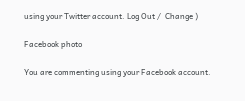using your Twitter account. Log Out /  Change )

Facebook photo

You are commenting using your Facebook account.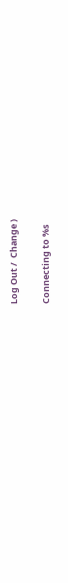Log Out /  Change )

Connecting to %s